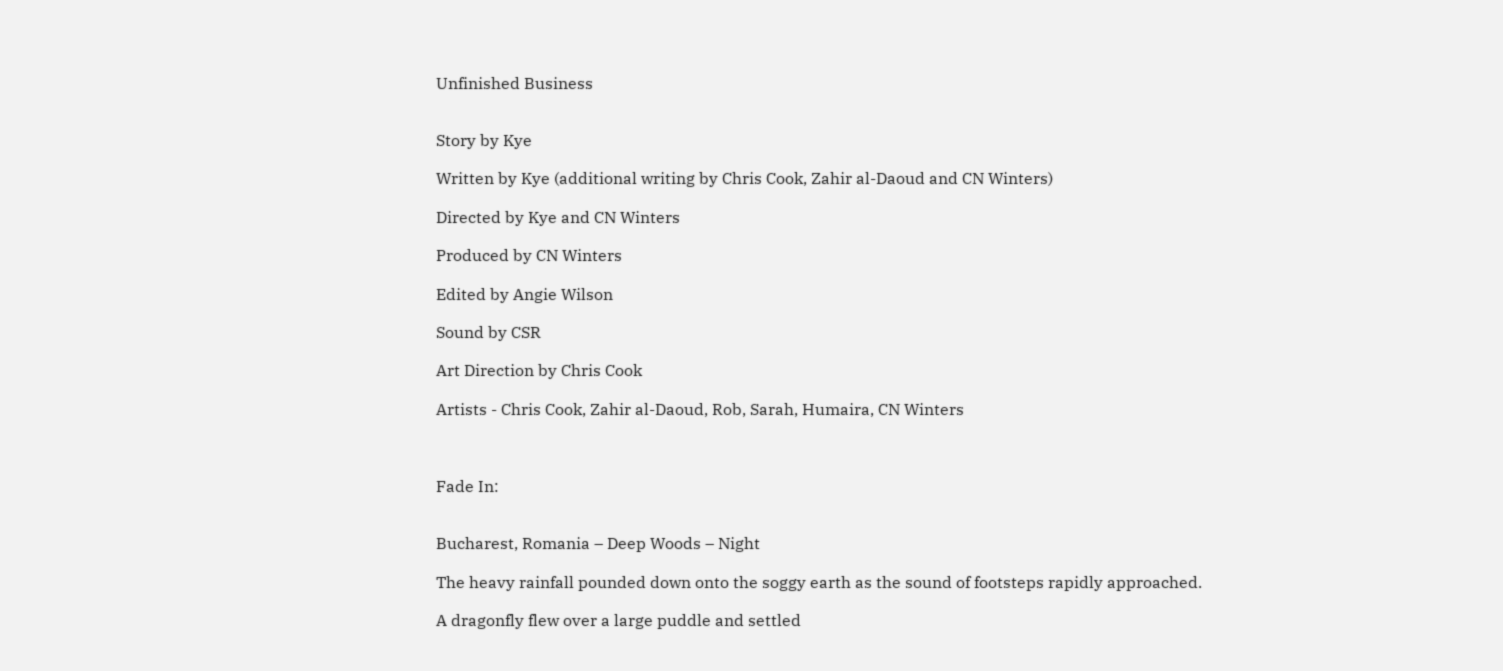Unfinished Business


Story by Kye

Written by Kye (additional writing by Chris Cook, Zahir al-Daoud and CN Winters)

Directed by Kye and CN Winters

Produced by CN Winters

Edited by Angie Wilson

Sound by CSR

Art Direction by Chris Cook

Artists - Chris Cook, Zahir al-Daoud, Rob, Sarah, Humaira, CN Winters



Fade In:


Bucharest, Romania – Deep Woods – Night

The heavy rainfall pounded down onto the soggy earth as the sound of footsteps rapidly approached.

A dragonfly flew over a large puddle and settled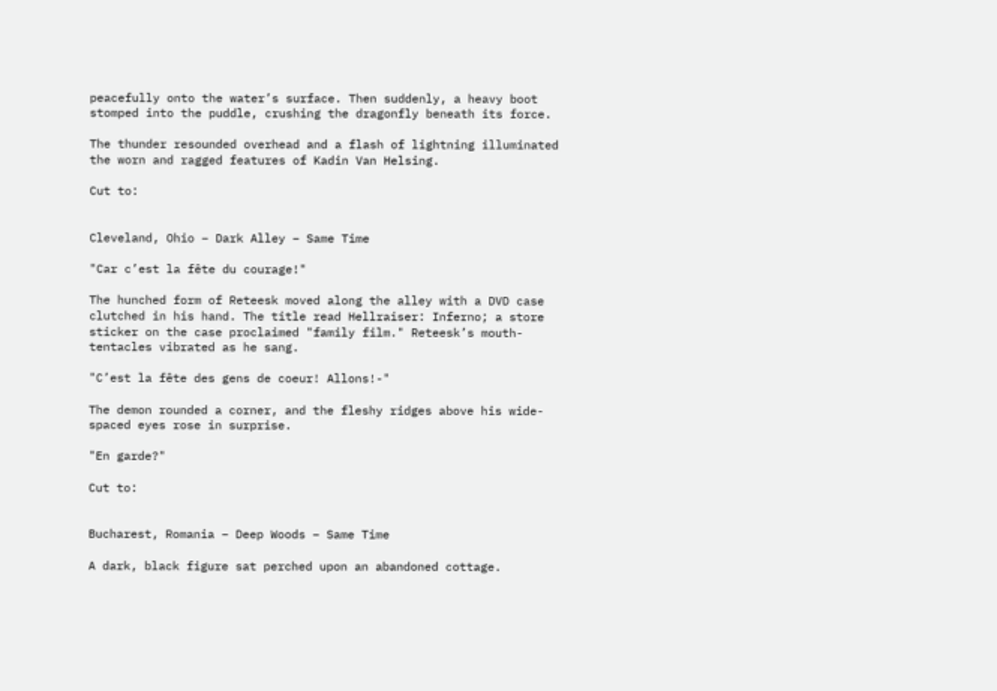peacefully onto the water’s surface. Then suddenly, a heavy boot stomped into the puddle, crushing the dragonfly beneath its force.

The thunder resounded overhead and a flash of lightning illuminated the worn and ragged features of Kadin Van Helsing.

Cut to:


Cleveland, Ohio – Dark Alley – Same Time

"Car c’est la fête du courage!"

The hunched form of Reteesk moved along the alley with a DVD case clutched in his hand. The title read Hellraiser: Inferno; a store sticker on the case proclaimed "family film." Reteesk’s mouth-tentacles vibrated as he sang.

"C’est la fête des gens de coeur! Allons!-"

The demon rounded a corner, and the fleshy ridges above his wide-spaced eyes rose in surprise.

"En garde?"

Cut to:


Bucharest, Romania – Deep Woods – Same Time

A dark, black figure sat perched upon an abandoned cottage.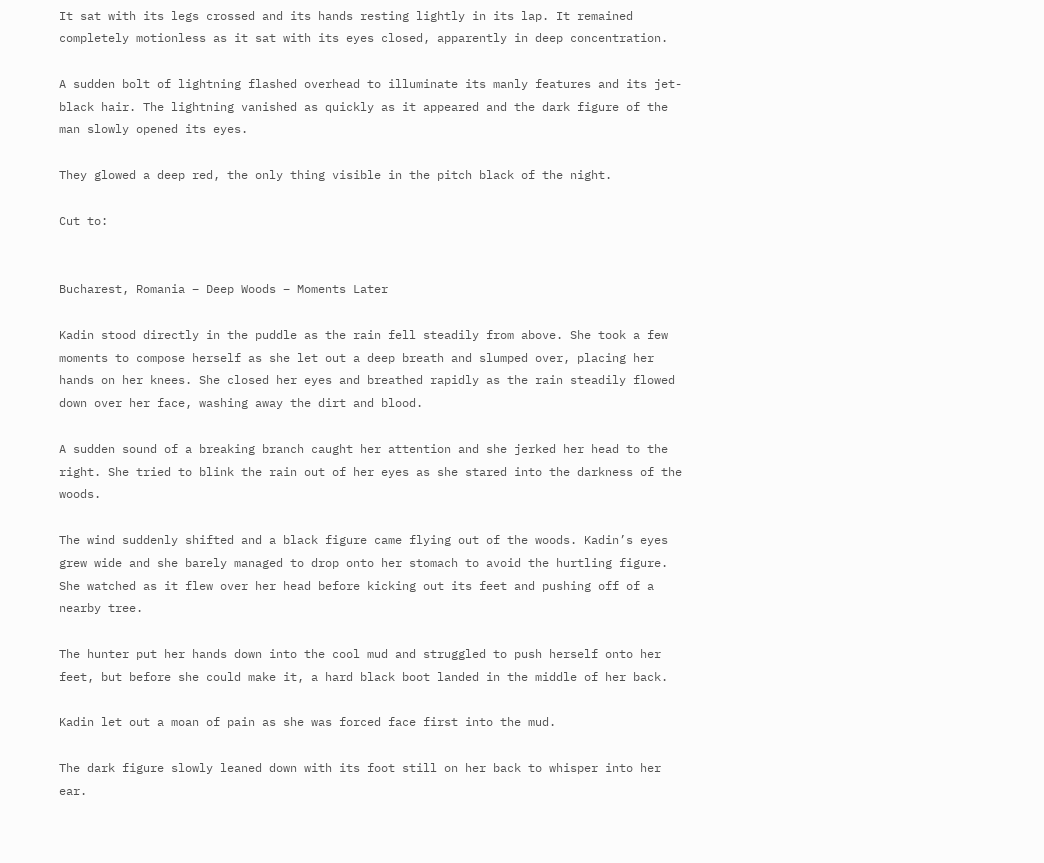It sat with its legs crossed and its hands resting lightly in its lap. It remained completely motionless as it sat with its eyes closed, apparently in deep concentration.

A sudden bolt of lightning flashed overhead to illuminate its manly features and its jet-black hair. The lightning vanished as quickly as it appeared and the dark figure of the man slowly opened its eyes.

They glowed a deep red, the only thing visible in the pitch black of the night.

Cut to:


Bucharest, Romania – Deep Woods – Moments Later

Kadin stood directly in the puddle as the rain fell steadily from above. She took a few moments to compose herself as she let out a deep breath and slumped over, placing her hands on her knees. She closed her eyes and breathed rapidly as the rain steadily flowed down over her face, washing away the dirt and blood.

A sudden sound of a breaking branch caught her attention and she jerked her head to the right. She tried to blink the rain out of her eyes as she stared into the darkness of the woods.

The wind suddenly shifted and a black figure came flying out of the woods. Kadin’s eyes grew wide and she barely managed to drop onto her stomach to avoid the hurtling figure. She watched as it flew over her head before kicking out its feet and pushing off of a nearby tree.

The hunter put her hands down into the cool mud and struggled to push herself onto her feet, but before she could make it, a hard black boot landed in the middle of her back.

Kadin let out a moan of pain as she was forced face first into the mud.

The dark figure slowly leaned down with its foot still on her back to whisper into her ear.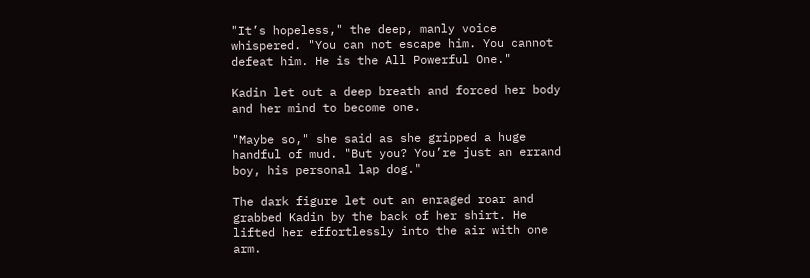"It’s hopeless," the deep, manly voice whispered. "You can not escape him. You cannot defeat him. He is the All Powerful One."

Kadin let out a deep breath and forced her body and her mind to become one.

"Maybe so," she said as she gripped a huge handful of mud. "But you? You’re just an errand boy, his personal lap dog."

The dark figure let out an enraged roar and grabbed Kadin by the back of her shirt. He lifted her effortlessly into the air with one arm.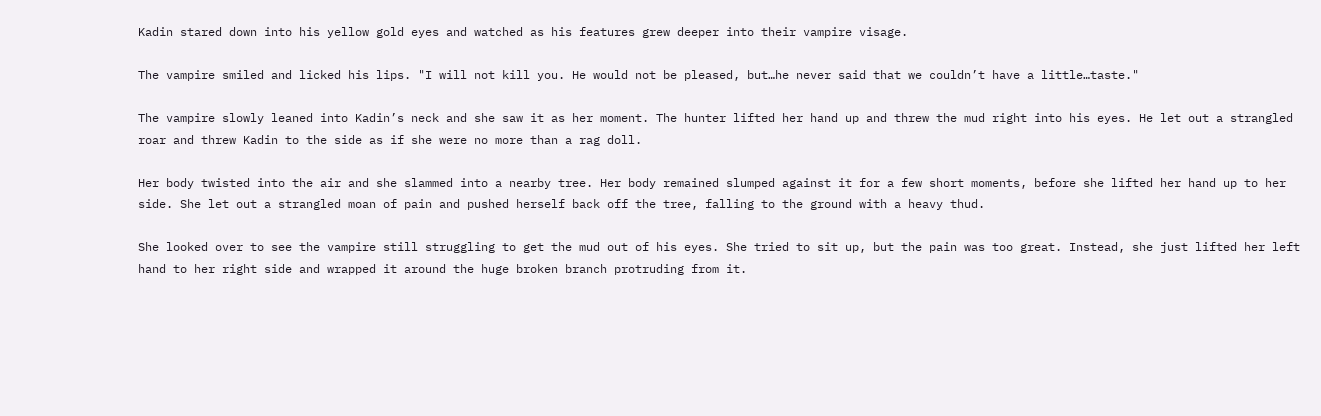Kadin stared down into his yellow gold eyes and watched as his features grew deeper into their vampire visage.

The vampire smiled and licked his lips. "I will not kill you. He would not be pleased, but…he never said that we couldn’t have a little…taste."

The vampire slowly leaned into Kadin’s neck and she saw it as her moment. The hunter lifted her hand up and threw the mud right into his eyes. He let out a strangled roar and threw Kadin to the side as if she were no more than a rag doll.

Her body twisted into the air and she slammed into a nearby tree. Her body remained slumped against it for a few short moments, before she lifted her hand up to her side. She let out a strangled moan of pain and pushed herself back off the tree, falling to the ground with a heavy thud.

She looked over to see the vampire still struggling to get the mud out of his eyes. She tried to sit up, but the pain was too great. Instead, she just lifted her left hand to her right side and wrapped it around the huge broken branch protruding from it.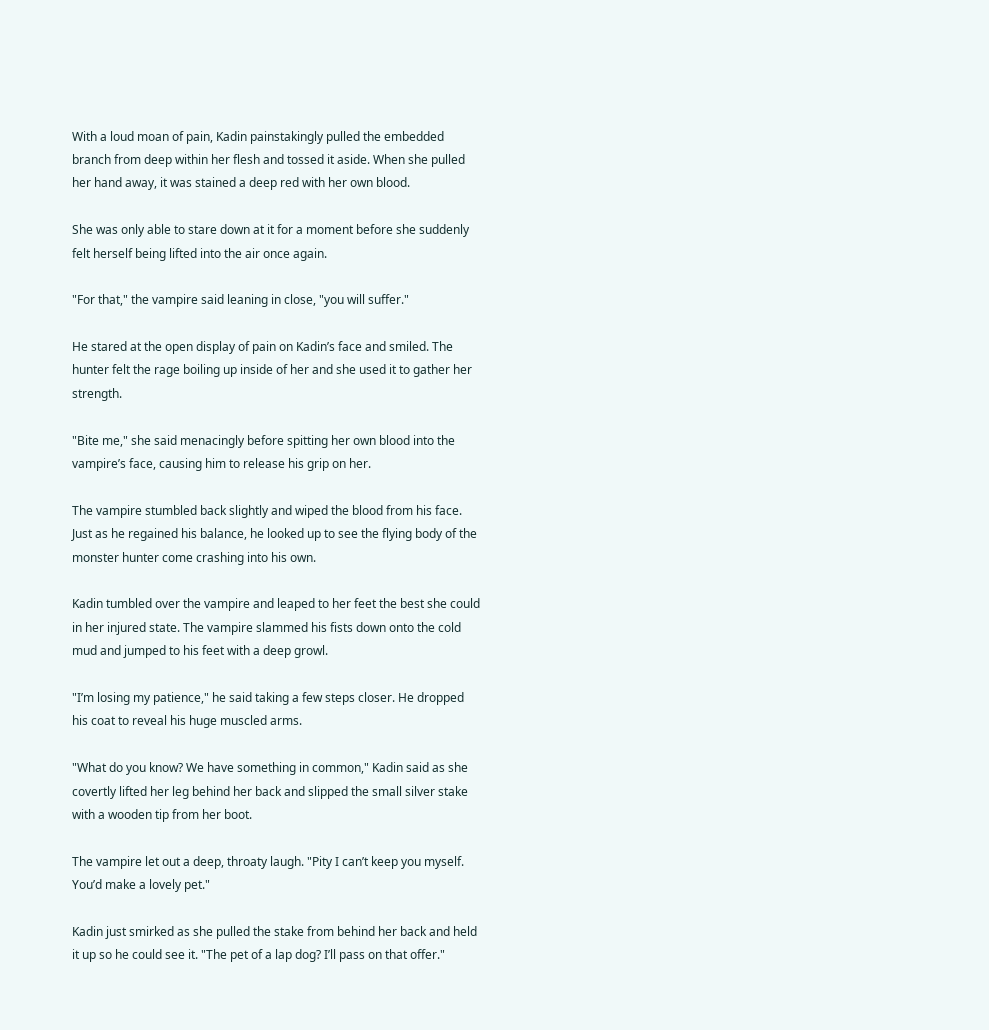With a loud moan of pain, Kadin painstakingly pulled the embedded branch from deep within her flesh and tossed it aside. When she pulled her hand away, it was stained a deep red with her own blood.

She was only able to stare down at it for a moment before she suddenly felt herself being lifted into the air once again.

"For that," the vampire said leaning in close, "you will suffer."

He stared at the open display of pain on Kadin’s face and smiled. The hunter felt the rage boiling up inside of her and she used it to gather her strength.

"Bite me," she said menacingly before spitting her own blood into the vampire’s face, causing him to release his grip on her.

The vampire stumbled back slightly and wiped the blood from his face. Just as he regained his balance, he looked up to see the flying body of the monster hunter come crashing into his own.

Kadin tumbled over the vampire and leaped to her feet the best she could in her injured state. The vampire slammed his fists down onto the cold mud and jumped to his feet with a deep growl.

"I’m losing my patience," he said taking a few steps closer. He dropped his coat to reveal his huge muscled arms.

"What do you know? We have something in common," Kadin said as she covertly lifted her leg behind her back and slipped the small silver stake with a wooden tip from her boot.

The vampire let out a deep, throaty laugh. "Pity I can’t keep you myself. You’d make a lovely pet."

Kadin just smirked as she pulled the stake from behind her back and held it up so he could see it. "The pet of a lap dog? I’ll pass on that offer."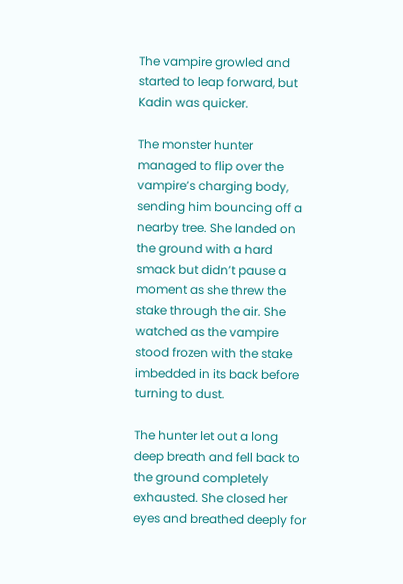The vampire growled and started to leap forward, but Kadin was quicker.

The monster hunter managed to flip over the vampire’s charging body, sending him bouncing off a nearby tree. She landed on the ground with a hard smack but didn’t pause a moment as she threw the stake through the air. She watched as the vampire stood frozen with the stake imbedded in its back before turning to dust.

The hunter let out a long deep breath and fell back to the ground completely exhausted. She closed her eyes and breathed deeply for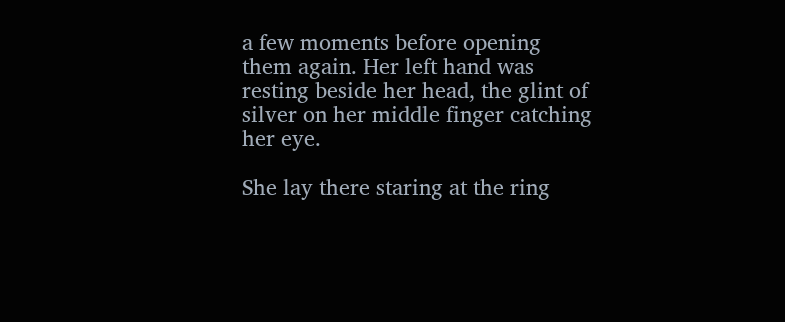a few moments before opening them again. Her left hand was resting beside her head, the glint of silver on her middle finger catching her eye.

She lay there staring at the ring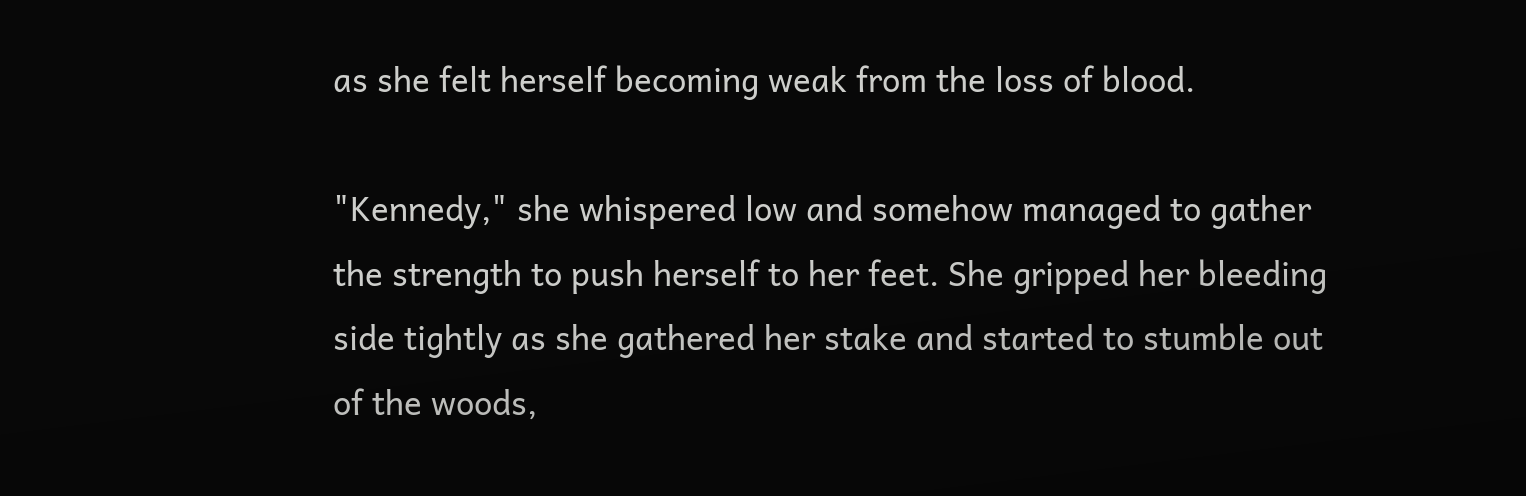as she felt herself becoming weak from the loss of blood.

"Kennedy," she whispered low and somehow managed to gather the strength to push herself to her feet. She gripped her bleeding side tightly as she gathered her stake and started to stumble out of the woods,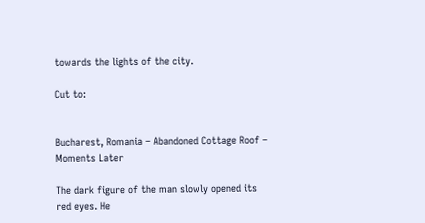towards the lights of the city.

Cut to:


Bucharest, Romania – Abandoned Cottage Roof – Moments Later

The dark figure of the man slowly opened its red eyes. He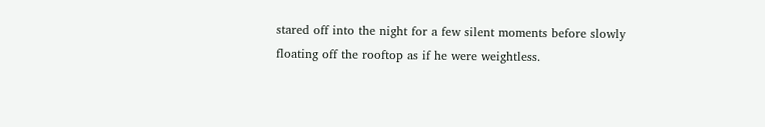stared off into the night for a few silent moments before slowly floating off the rooftop as if he were weightless.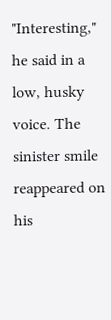"Interesting," he said in a low, husky voice. The sinister smile reappeared on his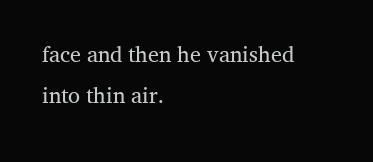face and then he vanished into thin air.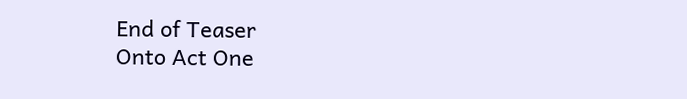End of Teaser
Onto Act One